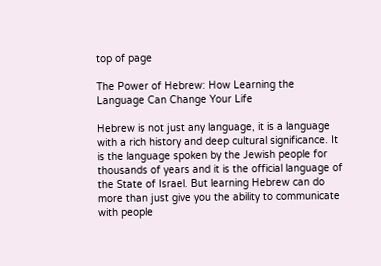top of page

The Power of Hebrew: How Learning the Language Can Change Your Life

Hebrew is not just any language, it is a language with a rich history and deep cultural significance. It is the language spoken by the Jewish people for thousands of years and it is the official language of the State of Israel. But learning Hebrew can do more than just give you the ability to communicate with people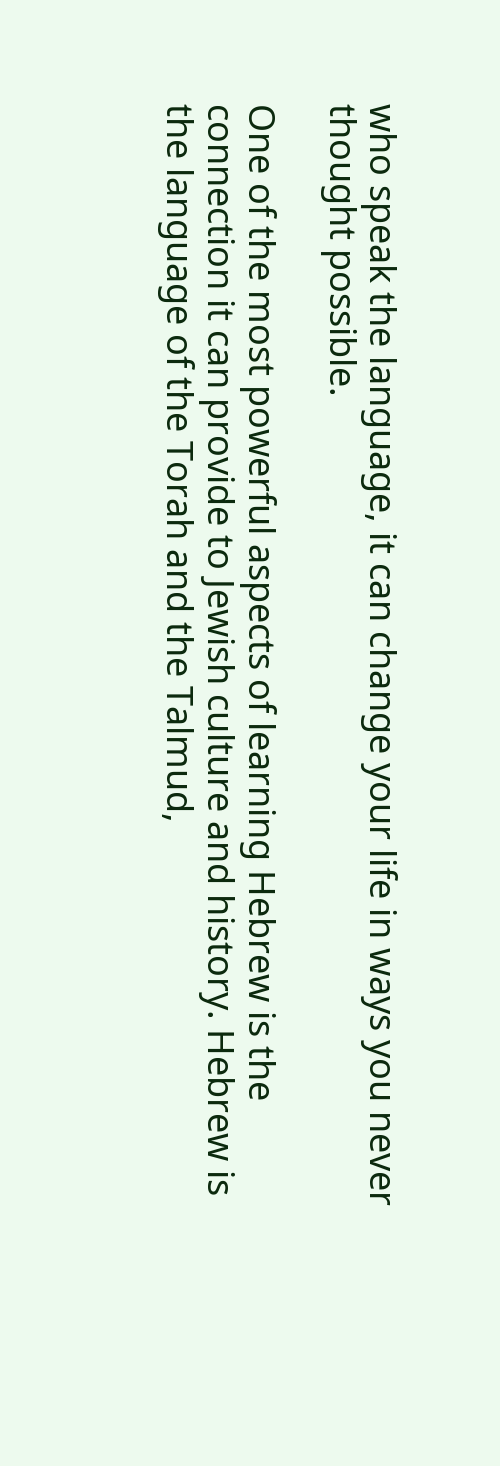who speak the language, it can change your life in ways you never thought possible.

One of the most powerful aspects of learning Hebrew is the connection it can provide to Jewish culture and history. Hebrew is the language of the Torah and the Talmud,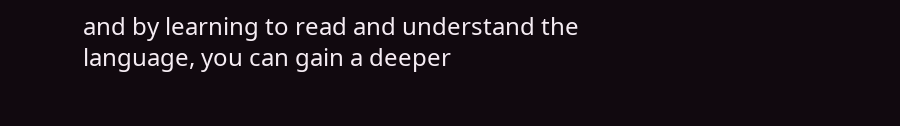and by learning to read and understand the language, you can gain a deeper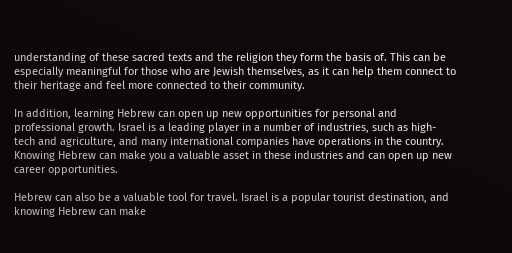understanding of these sacred texts and the religion they form the basis of. This can be especially meaningful for those who are Jewish themselves, as it can help them connect to their heritage and feel more connected to their community.

In addition, learning Hebrew can open up new opportunities for personal and professional growth. Israel is a leading player in a number of industries, such as high-tech and agriculture, and many international companies have operations in the country. Knowing Hebrew can make you a valuable asset in these industries and can open up new career opportunities.

Hebrew can also be a valuable tool for travel. Israel is a popular tourist destination, and knowing Hebrew can make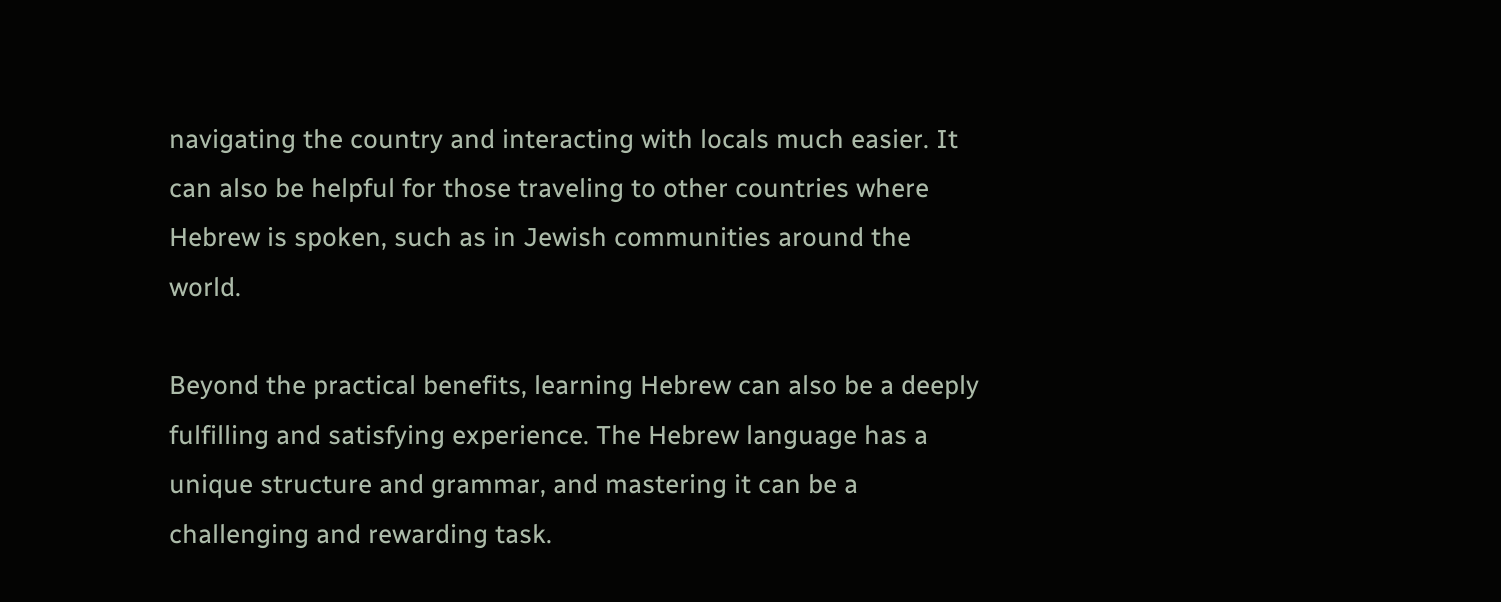navigating the country and interacting with locals much easier. It can also be helpful for those traveling to other countries where Hebrew is spoken, such as in Jewish communities around the world.

Beyond the practical benefits, learning Hebrew can also be a deeply fulfilling and satisfying experience. The Hebrew language has a unique structure and grammar, and mastering it can be a challenging and rewarding task.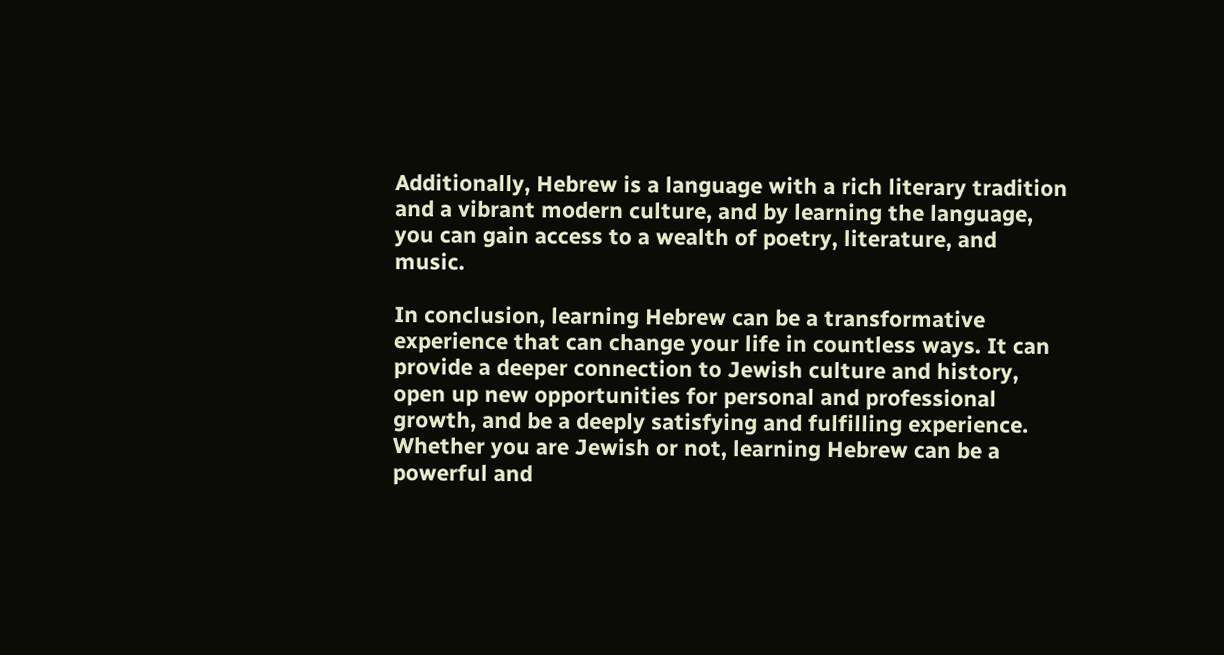Additionally, Hebrew is a language with a rich literary tradition and a vibrant modern culture, and by learning the language, you can gain access to a wealth of poetry, literature, and music.

In conclusion, learning Hebrew can be a transformative experience that can change your life in countless ways. It can provide a deeper connection to Jewish culture and history, open up new opportunities for personal and professional growth, and be a deeply satisfying and fulfilling experience. Whether you are Jewish or not, learning Hebrew can be a powerful and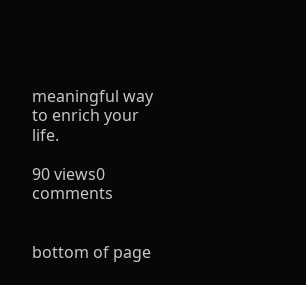meaningful way to enrich your life.

90 views0 comments


bottom of page